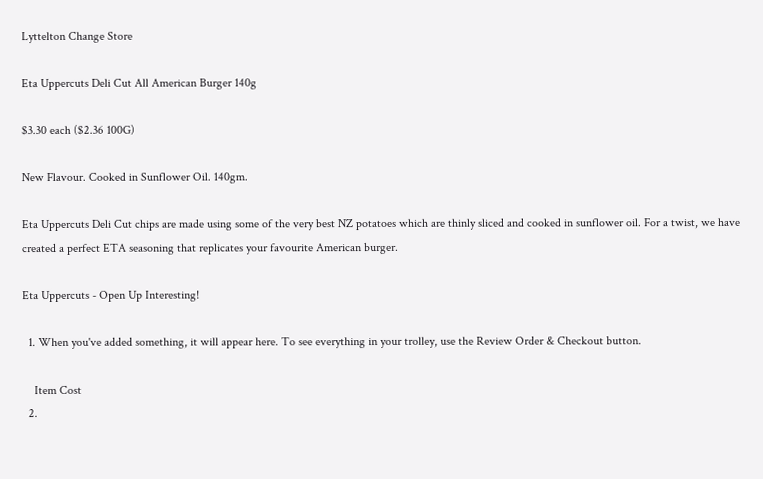Lyttelton Change Store

Eta Uppercuts Deli Cut All American Burger 140g

$3.30 each ($2.36 100G)

New Flavour. Cooked in Sunflower Oil. 140gm.

Eta Uppercuts Deli Cut chips are made using some of the very best NZ potatoes which are thinly sliced and cooked in sunflower oil. For a twist, we have created a perfect ETA seasoning that replicates your favourite American burger.

Eta Uppercuts - Open Up Interesting!

  1. When you've added something, it will appear here. To see everything in your trolley, use the Review Order & Checkout button.

    Item Cost
  2.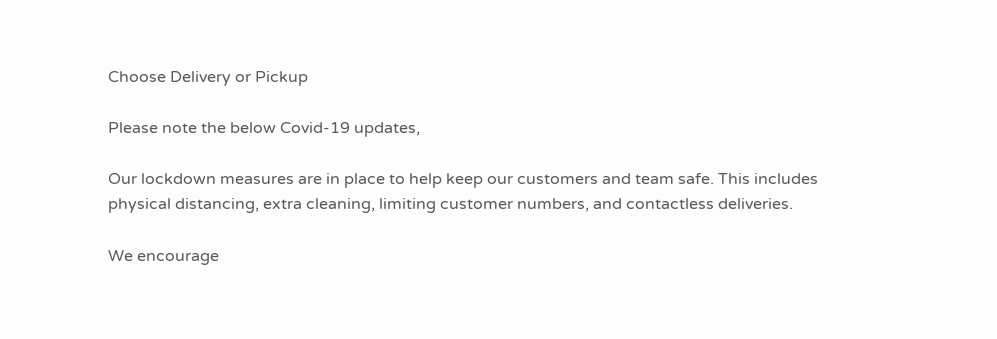Choose Delivery or Pickup

Please note the below Covid-19 updates,

Our lockdown measures are in place to help keep our customers and team safe. This includes physical distancing, extra cleaning, limiting customer numbers, and contactless deliveries.

We encourage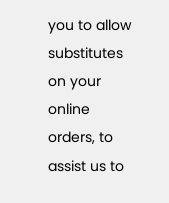you to allow substitutes on your online orders, to assist us to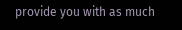provide you with as much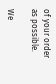of your order as possible.

We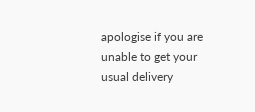apologise if you are unable to get your usual delivery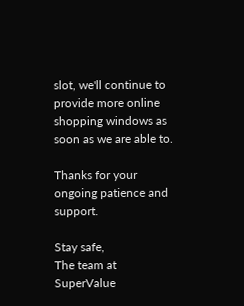slot, we'll continue to provide more online shopping windows as soon as we are able to.

Thanks for your ongoing patience and support.

Stay safe,
The team at SuperValue